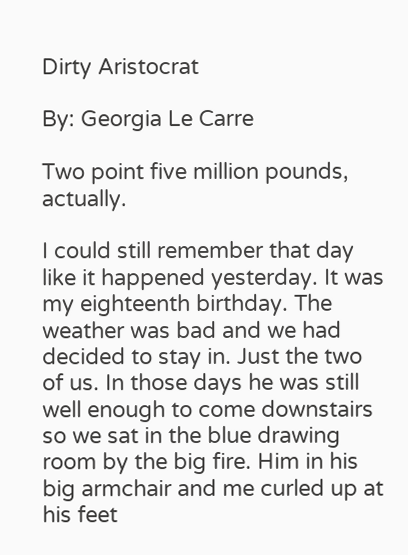Dirty Aristocrat

By: Georgia Le Carre

Two point five million pounds, actually.

I could still remember that day like it happened yesterday. It was my eighteenth birthday. The weather was bad and we had decided to stay in. Just the two of us. In those days he was still well enough to come downstairs so we sat in the blue drawing room by the big fire. Him in his big armchair and me curled up at his feet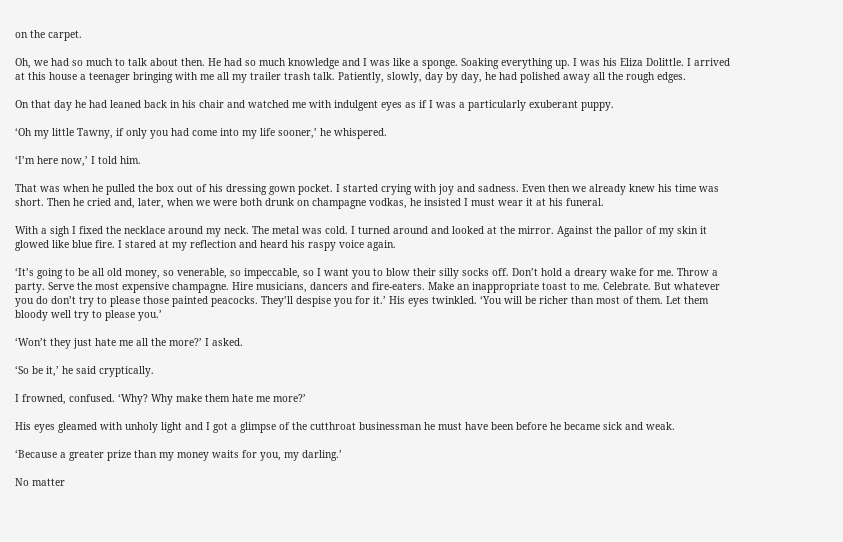on the carpet.

Oh, we had so much to talk about then. He had so much knowledge and I was like a sponge. Soaking everything up. I was his Eliza Dolittle. I arrived at this house a teenager bringing with me all my trailer trash talk. Patiently, slowly, day by day, he had polished away all the rough edges.

On that day he had leaned back in his chair and watched me with indulgent eyes as if I was a particularly exuberant puppy.

‘Oh my little Tawny, if only you had come into my life sooner,’ he whispered.

‘I’m here now,’ I told him.

That was when he pulled the box out of his dressing gown pocket. I started crying with joy and sadness. Even then we already knew his time was short. Then he cried and, later, when we were both drunk on champagne vodkas, he insisted I must wear it at his funeral.

With a sigh I fixed the necklace around my neck. The metal was cold. I turned around and looked at the mirror. Against the pallor of my skin it glowed like blue fire. I stared at my reflection and heard his raspy voice again.

‘It’s going to be all old money, so venerable, so impeccable, so I want you to blow their silly socks off. Don’t hold a dreary wake for me. Throw a party. Serve the most expensive champagne. Hire musicians, dancers and fire-eaters. Make an inappropriate toast to me. Celebrate. But whatever you do don’t try to please those painted peacocks. They’ll despise you for it.’ His eyes twinkled. ‘You will be richer than most of them. Let them bloody well try to please you.’

‘Won’t they just hate me all the more?’ I asked.

‘So be it,’ he said cryptically.

I frowned, confused. ‘Why? Why make them hate me more?’

His eyes gleamed with unholy light and I got a glimpse of the cutthroat businessman he must have been before he became sick and weak.

‘Because a greater prize than my money waits for you, my darling.’

No matter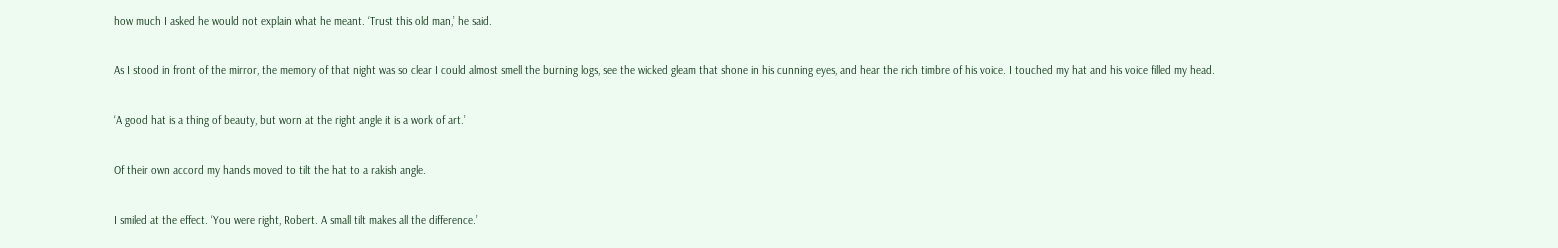how much I asked he would not explain what he meant. ‘Trust this old man,’ he said.

As I stood in front of the mirror, the memory of that night was so clear I could almost smell the burning logs, see the wicked gleam that shone in his cunning eyes, and hear the rich timbre of his voice. I touched my hat and his voice filled my head.

‘A good hat is a thing of beauty, but worn at the right angle it is a work of art.’

Of their own accord my hands moved to tilt the hat to a rakish angle.

I smiled at the effect. ‘You were right, Robert. A small tilt makes all the difference.’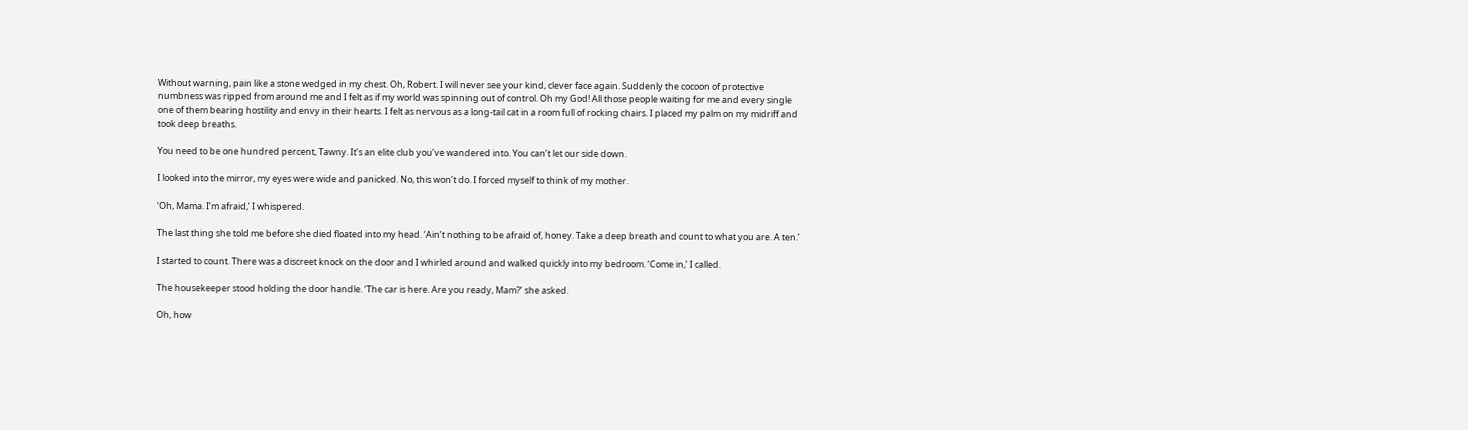Without warning, pain like a stone wedged in my chest. Oh, Robert. I will never see your kind, clever face again. Suddenly the cocoon of protective numbness was ripped from around me and I felt as if my world was spinning out of control. Oh my God! All those people waiting for me and every single one of them bearing hostility and envy in their hearts. I felt as nervous as a long-tail cat in a room full of rocking chairs. I placed my palm on my midriff and took deep breaths.

You need to be one hundred percent, Tawny. It’s an elite club you’ve wandered into. You can’t let our side down.

I looked into the mirror, my eyes were wide and panicked. No, this won’t do. I forced myself to think of my mother.

‘Oh, Mama. I’m afraid,’ I whispered.

The last thing she told me before she died floated into my head. ‘Ain’t nothing to be afraid of, honey. Take a deep breath and count to what you are. A ten.’

I started to count. There was a discreet knock on the door and I whirled around and walked quickly into my bedroom. ‘Come in,’ I called.

The housekeeper stood holding the door handle. ‘The car is here. Are you ready, Mam?’ she asked.

Oh, how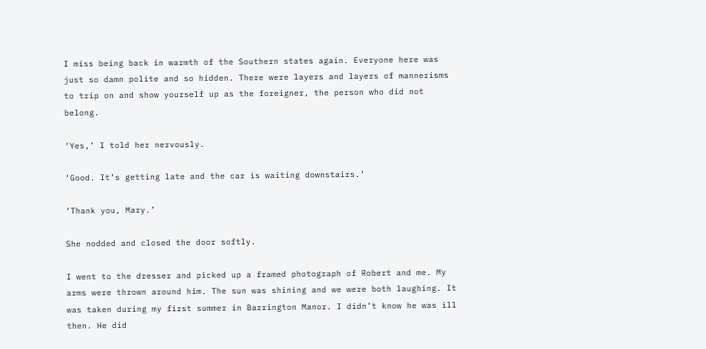I miss being back in warmth of the Southern states again. Everyone here was just so damn polite and so hidden. There were layers and layers of mannerisms to trip on and show yourself up as the foreigner, the person who did not belong.

‘Yes,’ I told her nervously.

‘Good. It’s getting late and the car is waiting downstairs.’

‘Thank you, Mary.’

She nodded and closed the door softly.

I went to the dresser and picked up a framed photograph of Robert and me. My arms were thrown around him. The sun was shining and we were both laughing. It was taken during my first summer in Barrington Manor. I didn’t know he was ill then. He did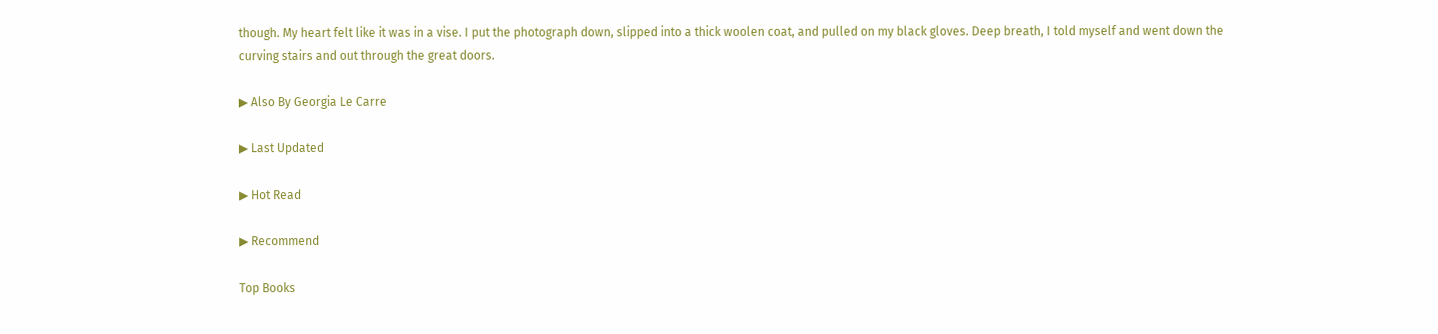though. My heart felt like it was in a vise. I put the photograph down, slipped into a thick woolen coat, and pulled on my black gloves. Deep breath, I told myself and went down the curving stairs and out through the great doors.

▶ Also By Georgia Le Carre

▶ Last Updated

▶ Hot Read

▶ Recommend

Top Books